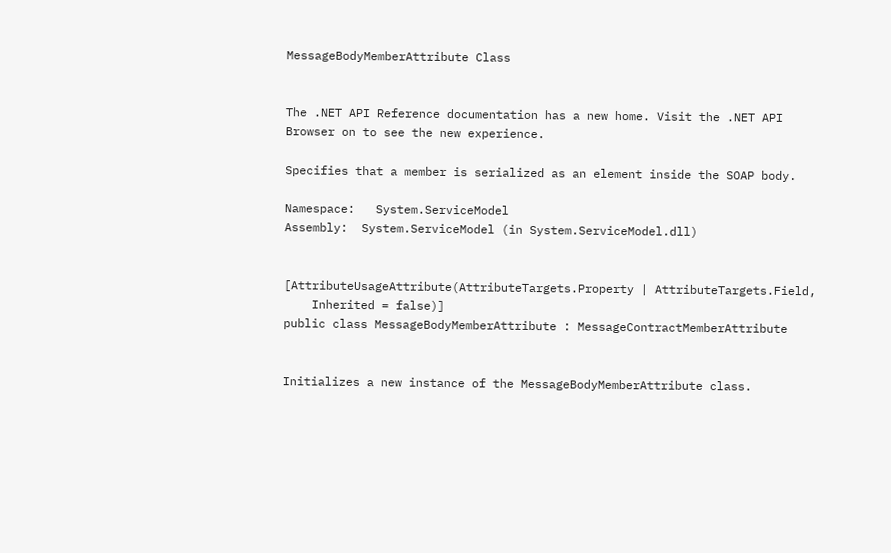MessageBodyMemberAttribute Class


The .NET API Reference documentation has a new home. Visit the .NET API Browser on to see the new experience.

Specifies that a member is serialized as an element inside the SOAP body.

Namespace:   System.ServiceModel
Assembly:  System.ServiceModel (in System.ServiceModel.dll)


[AttributeUsageAttribute(AttributeTargets.Property | AttributeTargets.Field,
    Inherited = false)]
public class MessageBodyMemberAttribute : MessageContractMemberAttribute


Initializes a new instance of the MessageBodyMemberAttribute class.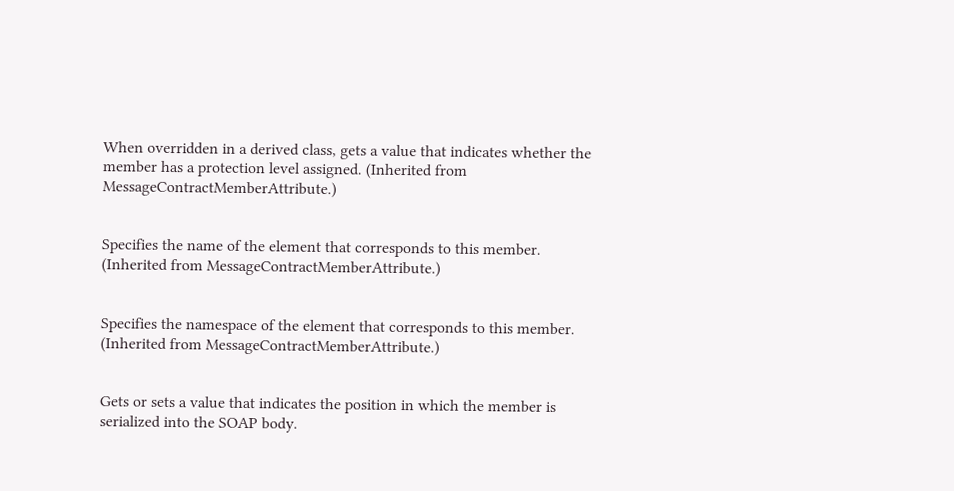When overridden in a derived class, gets a value that indicates whether the member has a protection level assigned. (Inherited from MessageContractMemberAttribute.)


Specifies the name of the element that corresponds to this member. (Inherited from MessageContractMemberAttribute.)


Specifies the namespace of the element that corresponds to this member. (Inherited from MessageContractMemberAttribute.)


Gets or sets a value that indicates the position in which the member is serialized into the SOAP body.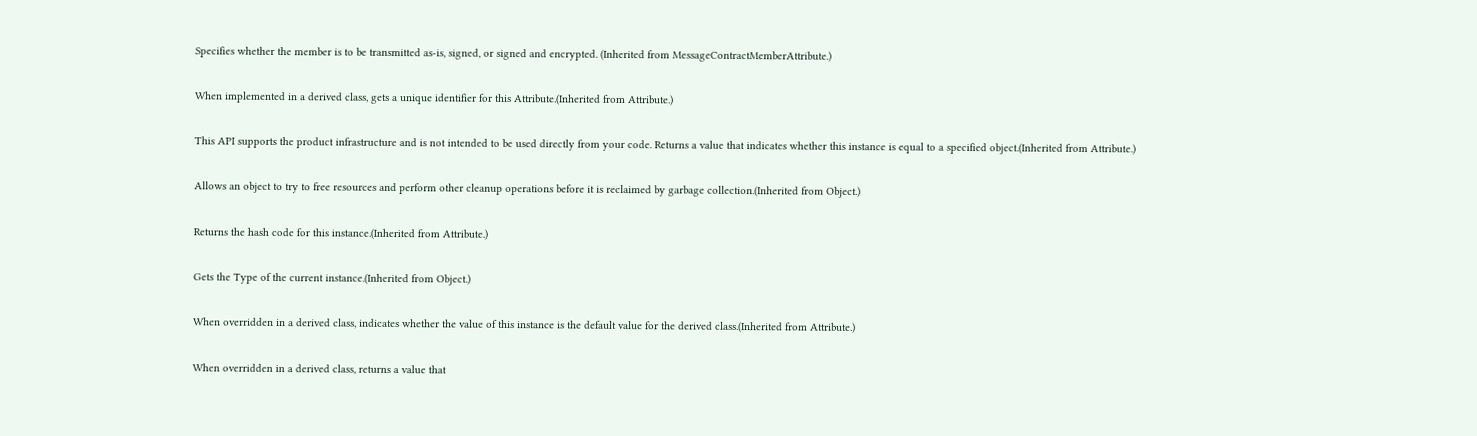Specifies whether the member is to be transmitted as-is, signed, or signed and encrypted. (Inherited from MessageContractMemberAttribute.)


When implemented in a derived class, gets a unique identifier for this Attribute.(Inherited from Attribute.)


This API supports the product infrastructure and is not intended to be used directly from your code. Returns a value that indicates whether this instance is equal to a specified object.(Inherited from Attribute.)


Allows an object to try to free resources and perform other cleanup operations before it is reclaimed by garbage collection.(Inherited from Object.)


Returns the hash code for this instance.(Inherited from Attribute.)


Gets the Type of the current instance.(Inherited from Object.)


When overridden in a derived class, indicates whether the value of this instance is the default value for the derived class.(Inherited from Attribute.)


When overridden in a derived class, returns a value that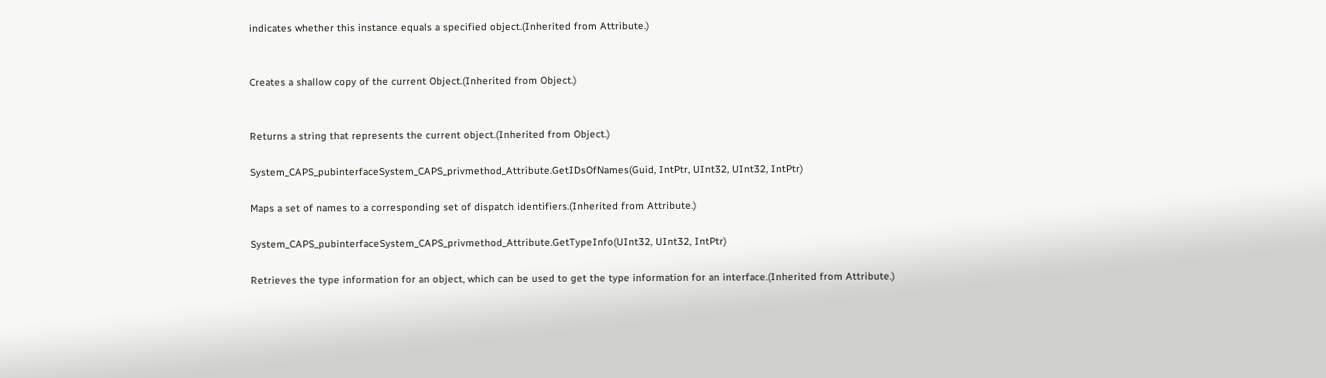indicates whether this instance equals a specified object.(Inherited from Attribute.)


Creates a shallow copy of the current Object.(Inherited from Object.)


Returns a string that represents the current object.(Inherited from Object.)

System_CAPS_pubinterfaceSystem_CAPS_privmethod_Attribute.GetIDsOfNames(Guid, IntPtr, UInt32, UInt32, IntPtr)

Maps a set of names to a corresponding set of dispatch identifiers.(Inherited from Attribute.)

System_CAPS_pubinterfaceSystem_CAPS_privmethod_Attribute.GetTypeInfo(UInt32, UInt32, IntPtr)

Retrieves the type information for an object, which can be used to get the type information for an interface.(Inherited from Attribute.)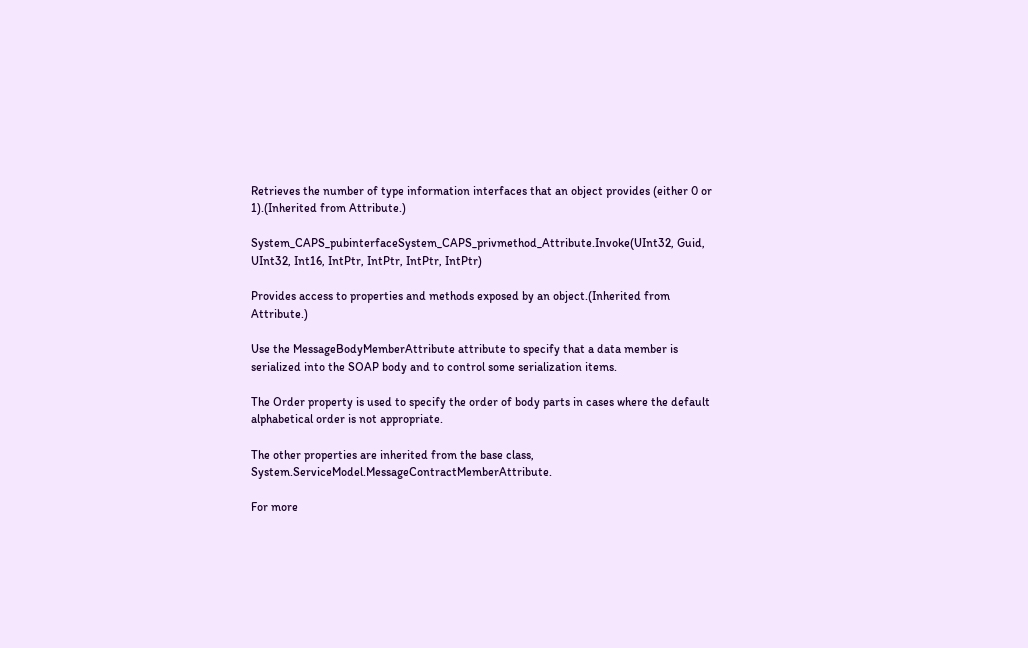Retrieves the number of type information interfaces that an object provides (either 0 or 1).(Inherited from Attribute.)

System_CAPS_pubinterfaceSystem_CAPS_privmethod_Attribute.Invoke(UInt32, Guid, UInt32, Int16, IntPtr, IntPtr, IntPtr, IntPtr)

Provides access to properties and methods exposed by an object.(Inherited from Attribute.)

Use the MessageBodyMemberAttribute attribute to specify that a data member is serialized into the SOAP body and to control some serialization items.

The Order property is used to specify the order of body parts in cases where the default alphabetical order is not appropriate.

The other properties are inherited from the base class, System.ServiceModel.MessageContractMemberAttribute.

For more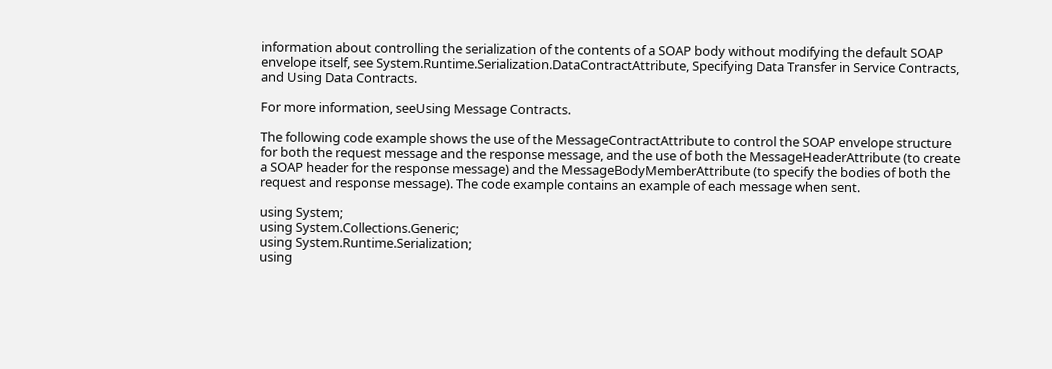information about controlling the serialization of the contents of a SOAP body without modifying the default SOAP envelope itself, see System.Runtime.Serialization.DataContractAttribute, Specifying Data Transfer in Service Contracts, and Using Data Contracts.

For more information, seeUsing Message Contracts.

The following code example shows the use of the MessageContractAttribute to control the SOAP envelope structure for both the request message and the response message, and the use of both the MessageHeaderAttribute (to create a SOAP header for the response message) and the MessageBodyMemberAttribute (to specify the bodies of both the request and response message). The code example contains an example of each message when sent.

using System;
using System.Collections.Generic;
using System.Runtime.Serialization;
using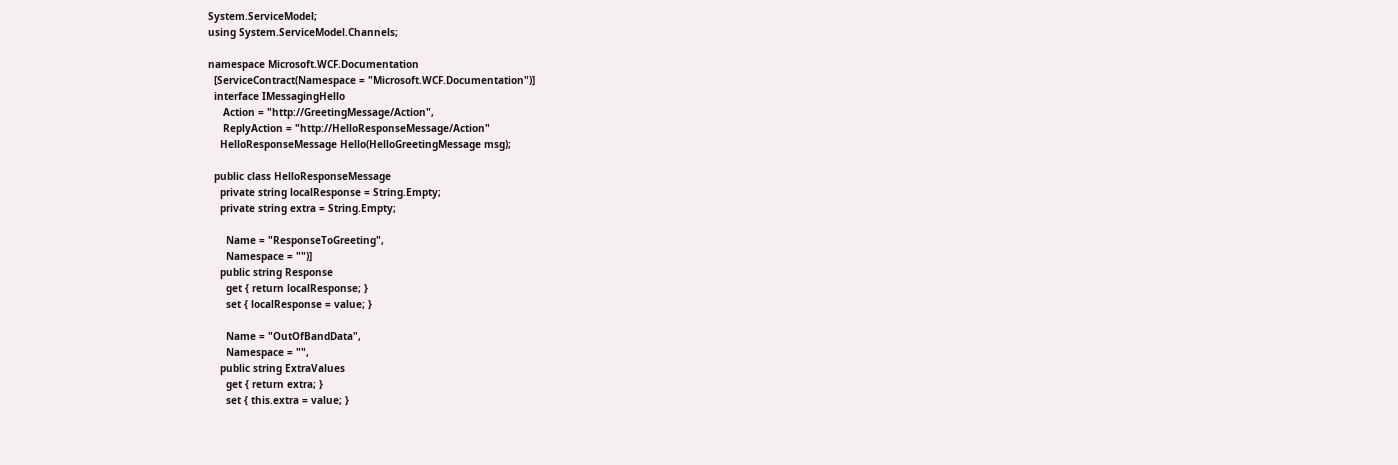System.ServiceModel;
using System.ServiceModel.Channels;

namespace Microsoft.WCF.Documentation
  [ServiceContract(Namespace = "Microsoft.WCF.Documentation")]
  interface IMessagingHello
     Action = "http://GreetingMessage/Action",
     ReplyAction = "http://HelloResponseMessage/Action"
    HelloResponseMessage Hello(HelloGreetingMessage msg);

  public class HelloResponseMessage
    private string localResponse = String.Empty;
    private string extra = String.Empty;

      Name = "ResponseToGreeting",
      Namespace = "")]
    public string Response
      get { return localResponse; }
      set { localResponse = value; }

      Name = "OutOfBandData",
      Namespace = "",
    public string ExtraValues
      get { return extra; }
      set { this.extra = value; }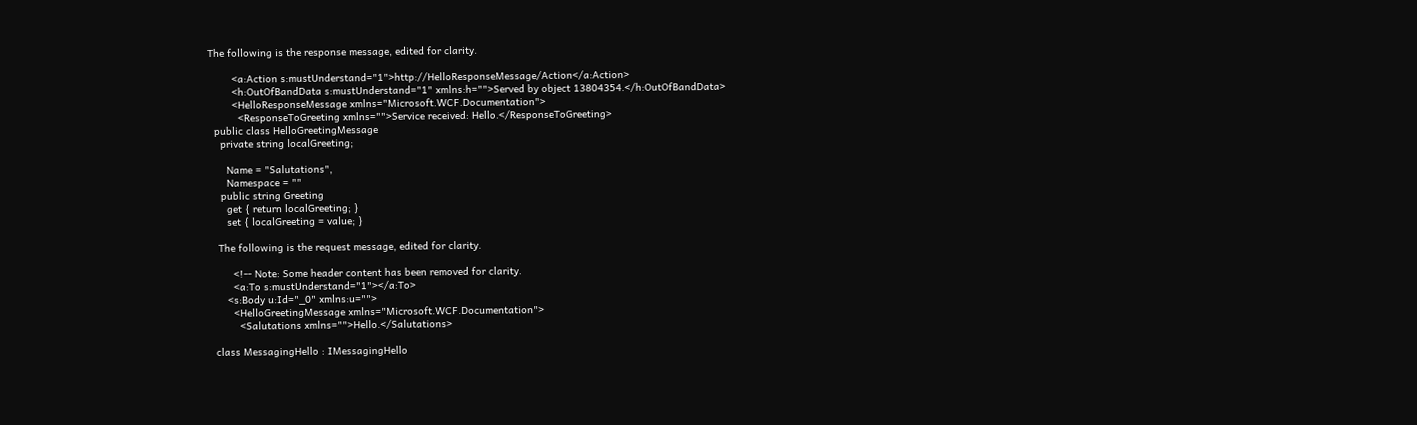The following is the response message, edited for clarity.

        <a:Action s:mustUnderstand="1">http://HelloResponseMessage/Action</a:Action>
        <h:OutOfBandData s:mustUnderstand="1" xmlns:h="">Served by object 13804354.</h:OutOfBandData>
        <HelloResponseMessage xmlns="Microsoft.WCF.Documentation">
          <ResponseToGreeting xmlns="">Service received: Hello.</ResponseToGreeting>
  public class HelloGreetingMessage
    private string localGreeting;

      Name = "Salutations",
      Namespace = ""
    public string Greeting
      get { return localGreeting; }
      set { localGreeting = value; }

   The following is the request message, edited for clarity.

        <!-- Note: Some header content has been removed for clarity.
        <a:To s:mustUnderstand="1"></a:To>
      <s:Body u:Id="_0" xmlns:u="">
        <HelloGreetingMessage xmlns="Microsoft.WCF.Documentation">
          <Salutations xmlns="">Hello.</Salutations>

  class MessagingHello : IMessagingHello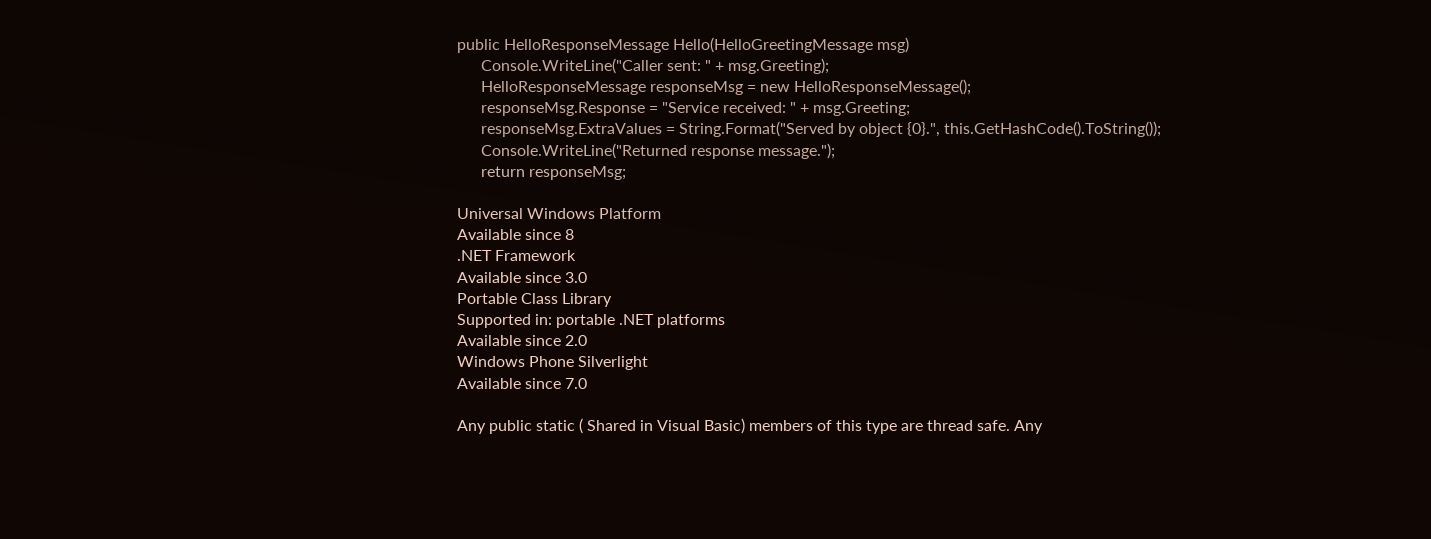public HelloResponseMessage Hello(HelloGreetingMessage msg)
      Console.WriteLine("Caller sent: " + msg.Greeting);
      HelloResponseMessage responseMsg = new HelloResponseMessage();
      responseMsg.Response = "Service received: " + msg.Greeting;
      responseMsg.ExtraValues = String.Format("Served by object {0}.", this.GetHashCode().ToString());
      Console.WriteLine("Returned response message.");
      return responseMsg;

Universal Windows Platform
Available since 8
.NET Framework
Available since 3.0
Portable Class Library
Supported in: portable .NET platforms
Available since 2.0
Windows Phone Silverlight
Available since 7.0

Any public static ( Shared in Visual Basic) members of this type are thread safe. Any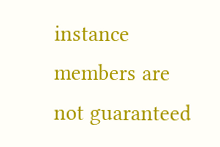instance members are not guaranteed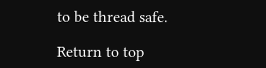to be thread safe.

Return to top